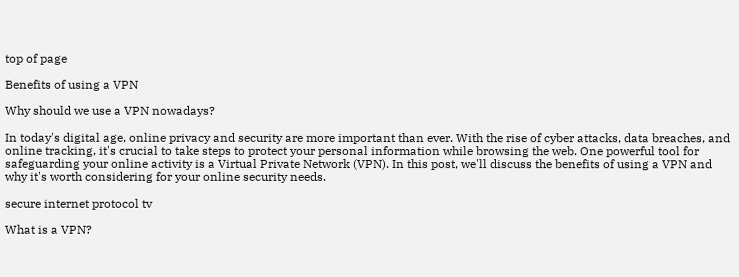top of page

Benefits of using a VPN

Why should we use a VPN nowadays?

In today's digital age, online privacy and security are more important than ever. With the rise of cyber attacks, data breaches, and online tracking, it's crucial to take steps to protect your personal information while browsing the web. One powerful tool for safeguarding your online activity is a Virtual Private Network (VPN). In this post, we'll discuss the benefits of using a VPN and why it's worth considering for your online security needs.

secure internet protocol tv

What is a VPN?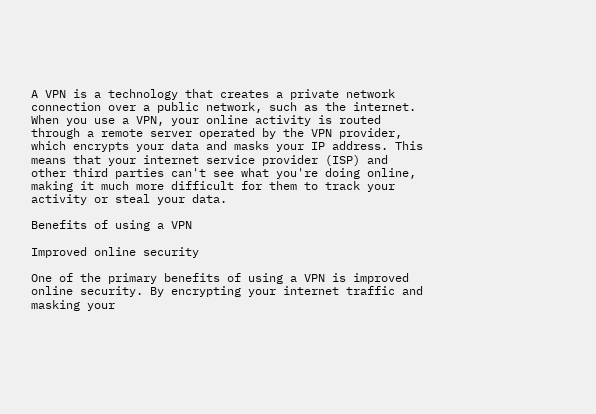A VPN is a technology that creates a private network connection over a public network, such as the internet. When you use a VPN, your online activity is routed through a remote server operated by the VPN provider, which encrypts your data and masks your IP address. This means that your internet service provider (ISP) and other third parties can't see what you're doing online, making it much more difficult for them to track your activity or steal your data.

Benefits of using a VPN

Improved online security

One of the primary benefits of using a VPN is improved online security. By encrypting your internet traffic and masking your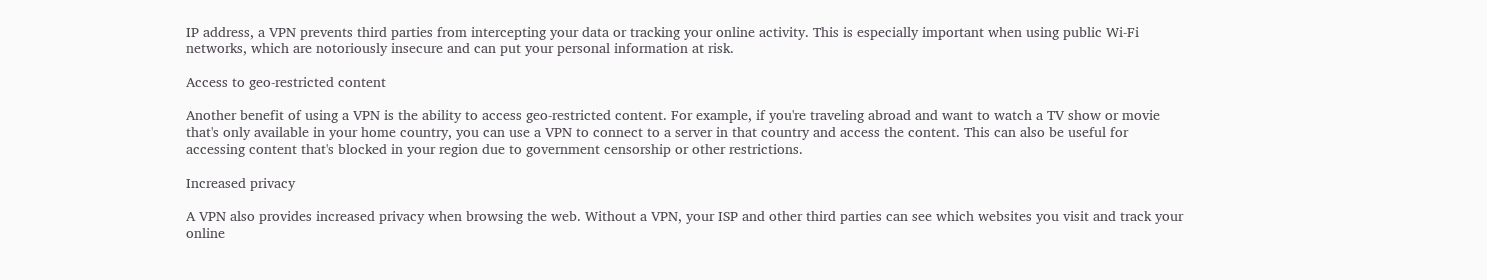IP address, a VPN prevents third parties from intercepting your data or tracking your online activity. This is especially important when using public Wi-Fi networks, which are notoriously insecure and can put your personal information at risk.

Access to geo-restricted content

Another benefit of using a VPN is the ability to access geo-restricted content. For example, if you're traveling abroad and want to watch a TV show or movie that's only available in your home country, you can use a VPN to connect to a server in that country and access the content. This can also be useful for accessing content that's blocked in your region due to government censorship or other restrictions.

Increased privacy

A VPN also provides increased privacy when browsing the web. Without a VPN, your ISP and other third parties can see which websites you visit and track your online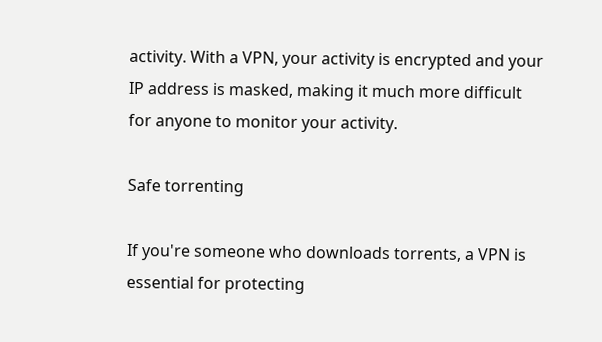activity. With a VPN, your activity is encrypted and your IP address is masked, making it much more difficult for anyone to monitor your activity.

Safe torrenting

If you're someone who downloads torrents, a VPN is essential for protecting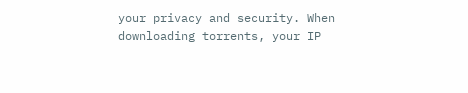your privacy and security. When downloading torrents, your IP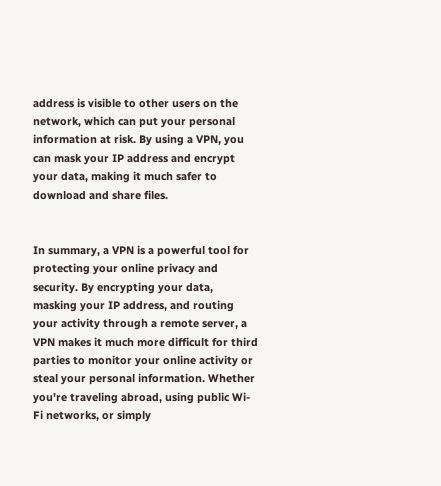address is visible to other users on the network, which can put your personal information at risk. By using a VPN, you can mask your IP address and encrypt your data, making it much safer to download and share files.


In summary, a VPN is a powerful tool for protecting your online privacy and security. By encrypting your data, masking your IP address, and routing your activity through a remote server, a VPN makes it much more difficult for third parties to monitor your online activity or steal your personal information. Whether you're traveling abroad, using public Wi-Fi networks, or simply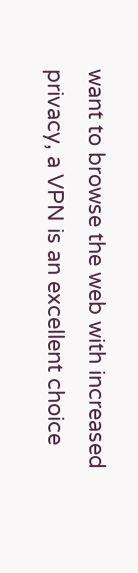want to browse the web with increased privacy, a VPN is an excellent choice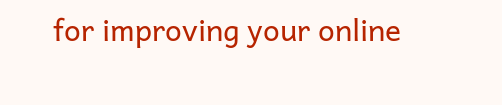for improving your online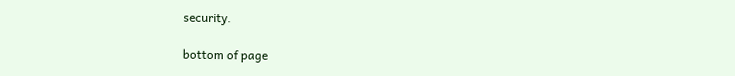security.

bottom of page